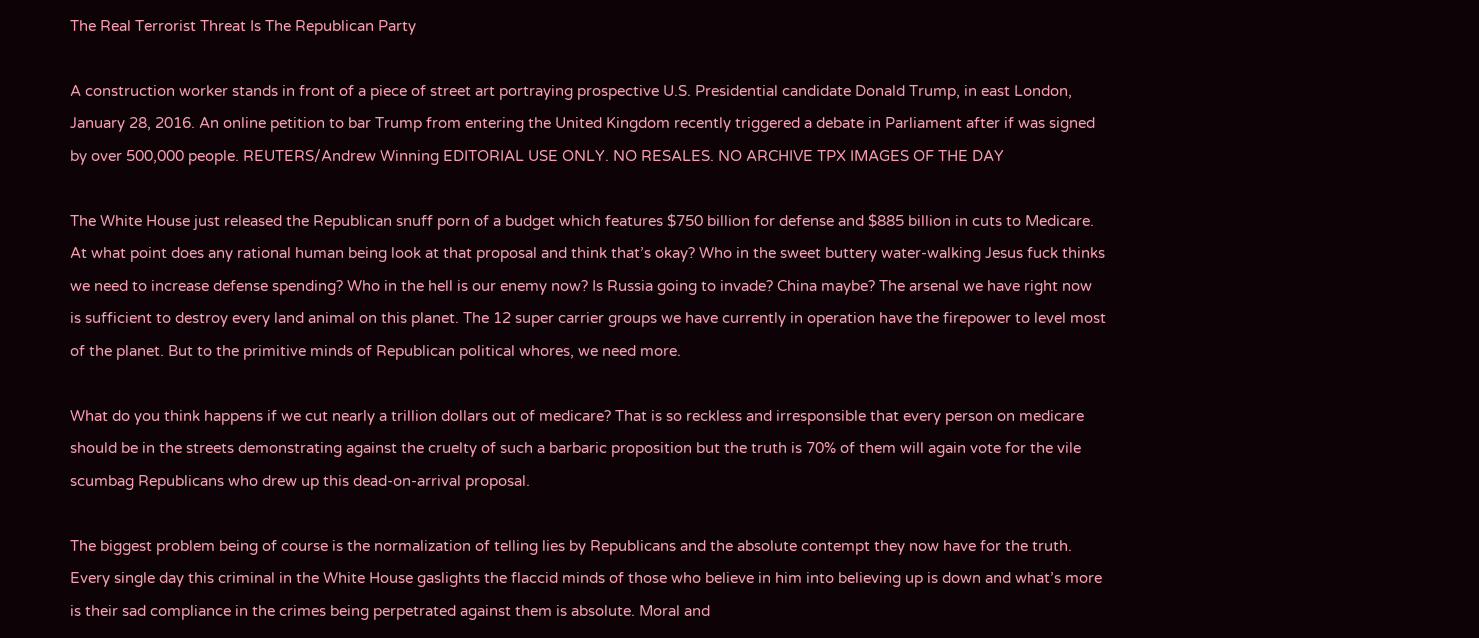The Real Terrorist Threat Is The Republican Party

A construction worker stands in front of a piece of street art portraying prospective U.S. Presidential candidate Donald Trump, in east London, January 28, 2016. An online petition to bar Trump from entering the United Kingdom recently triggered a debate in Parliament after if was signed by over 500,000 people. REUTERS/Andrew Winning EDITORIAL USE ONLY. NO RESALES. NO ARCHIVE TPX IMAGES OF THE DAY

The White House just released the Republican snuff porn of a budget which features $750 billion for defense and $885 billion in cuts to Medicare. At what point does any rational human being look at that proposal and think that’s okay? Who in the sweet buttery water-walking Jesus fuck thinks we need to increase defense spending? Who in the hell is our enemy now? Is Russia going to invade? China maybe? The arsenal we have right now is sufficient to destroy every land animal on this planet. The 12 super carrier groups we have currently in operation have the firepower to level most of the planet. But to the primitive minds of Republican political whores, we need more.

What do you think happens if we cut nearly a trillion dollars out of medicare? That is so reckless and irresponsible that every person on medicare should be in the streets demonstrating against the cruelty of such a barbaric proposition but the truth is 70% of them will again vote for the vile scumbag Republicans who drew up this dead-on-arrival proposal.

The biggest problem being of course is the normalization of telling lies by Republicans and the absolute contempt they now have for the truth. Every single day this criminal in the White House gaslights the flaccid minds of those who believe in him into believing up is down and what’s more is their sad compliance in the crimes being perpetrated against them is absolute. Moral and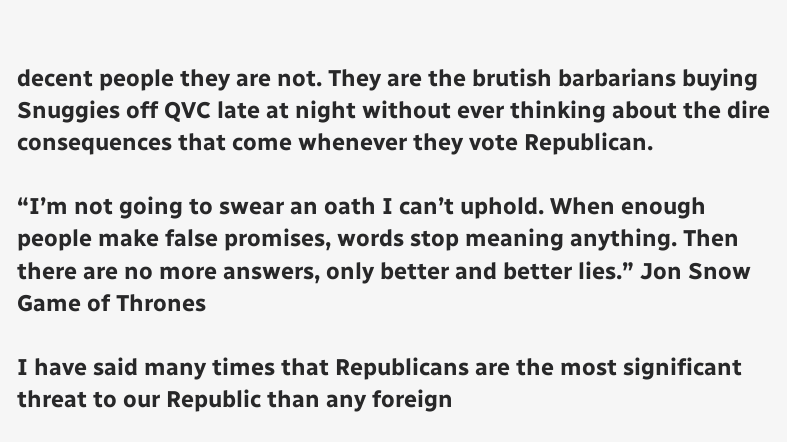decent people they are not. They are the brutish barbarians buying Snuggies off QVC late at night without ever thinking about the dire consequences that come whenever they vote Republican.

“I’m not going to swear an oath I can’t uphold. When enough people make false promises, words stop meaning anything. Then there are no more answers, only better and better lies.” Jon Snow Game of Thrones

I have said many times that Republicans are the most significant threat to our Republic than any foreign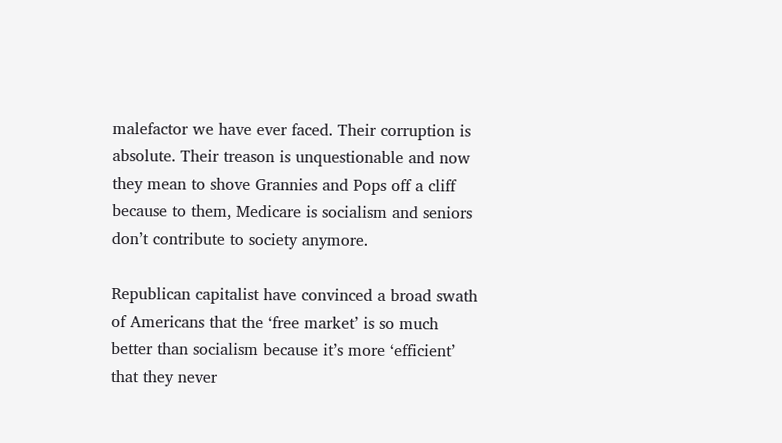malefactor we have ever faced. Their corruption is absolute. Their treason is unquestionable and now they mean to shove Grannies and Pops off a cliff because to them, Medicare is socialism and seniors don’t contribute to society anymore.

Republican capitalist have convinced a broad swath of Americans that the ‘free market’ is so much better than socialism because it’s more ‘efficient’ that they never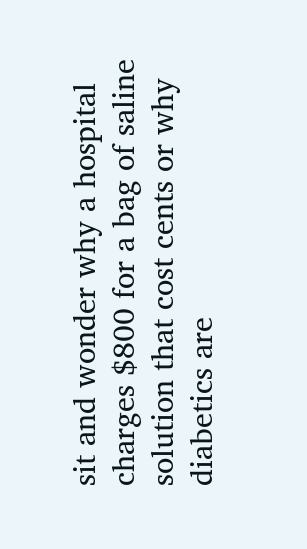sit and wonder why a hospital charges $800 for a bag of saline solution that cost cents or why diabetics are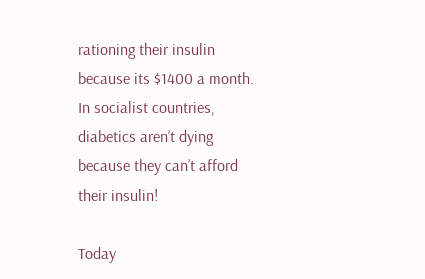rationing their insulin because its $1400 a month. In socialist countries, diabetics aren’t dying because they can’t afford their insulin!

Today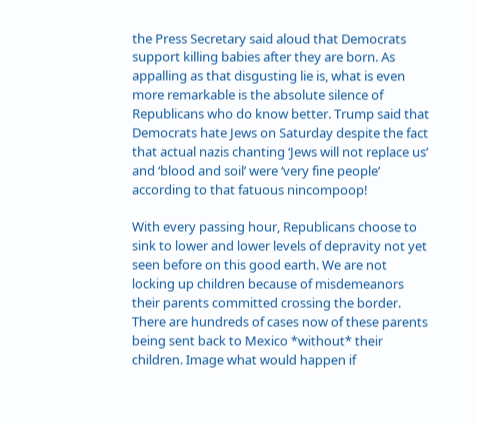the Press Secretary said aloud that Democrats support killing babies after they are born. As appalling as that disgusting lie is, what is even more remarkable is the absolute silence of Republicans who do know better. Trump said that Democrats hate Jews on Saturday despite the fact that actual nazis chanting ‘Jews will not replace us’ and ‘blood and soil’ were ‘very fine people’ according to that fatuous nincompoop!

With every passing hour, Republicans choose to sink to lower and lower levels of depravity not yet seen before on this good earth. We are not locking up children because of misdemeanors their parents committed crossing the border. There are hundreds of cases now of these parents being sent back to Mexico *without* their children. Image what would happen if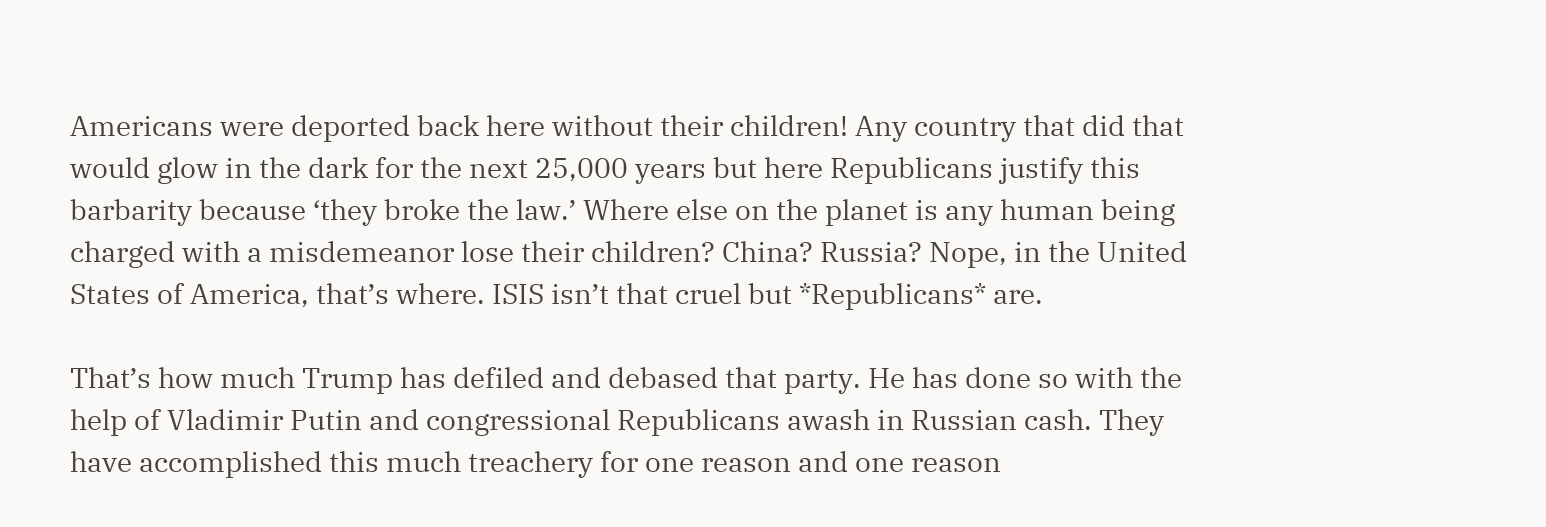Americans were deported back here without their children! Any country that did that would glow in the dark for the next 25,000 years but here Republicans justify this barbarity because ‘they broke the law.’ Where else on the planet is any human being charged with a misdemeanor lose their children? China? Russia? Nope, in the United States of America, that’s where. ISIS isn’t that cruel but *Republicans* are.

That’s how much Trump has defiled and debased that party. He has done so with the help of Vladimir Putin and congressional Republicans awash in Russian cash. They have accomplished this much treachery for one reason and one reason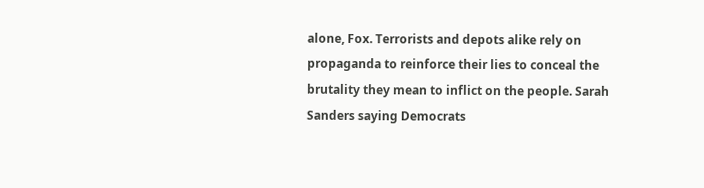alone, Fox. Terrorists and depots alike rely on propaganda to reinforce their lies to conceal the brutality they mean to inflict on the people. Sarah Sanders saying Democrats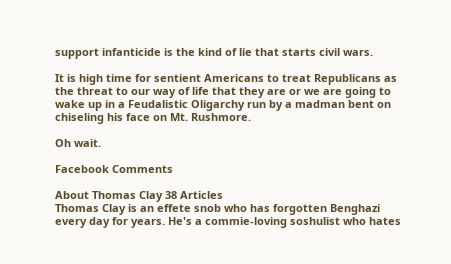support infanticide is the kind of lie that starts civil wars.

It is high time for sentient Americans to treat Republicans as the threat to our way of life that they are or we are going to wake up in a Feudalistic Oligarchy run by a madman bent on chiseling his face on Mt. Rushmore.

Oh wait.

Facebook Comments

About Thomas Clay 38 Articles
Thomas Clay is an effete snob who has forgotten Benghazi every day for years. He's a commie-loving soshulist who hates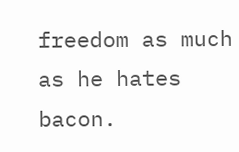freedom as much as he hates bacon.